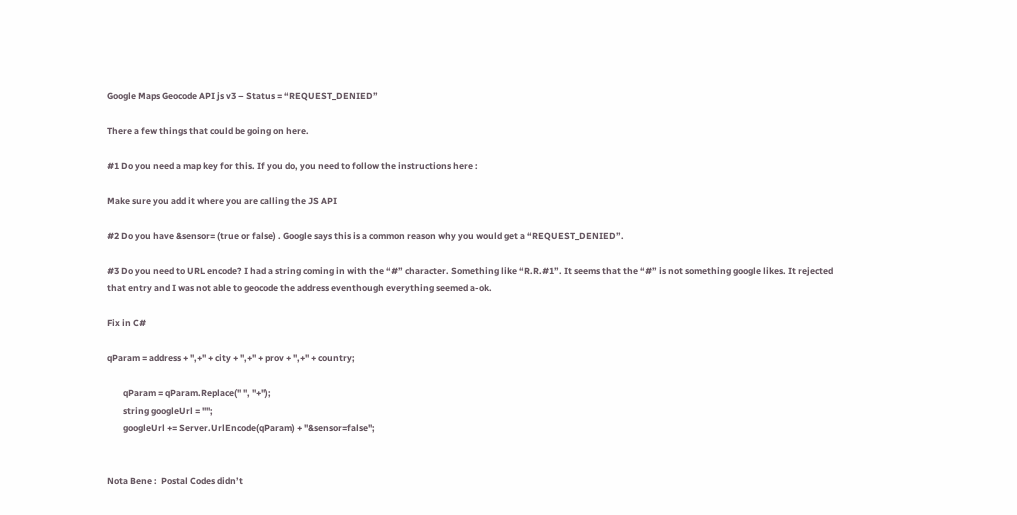Google Maps Geocode API js v3 – Status = “REQUEST_DENIED”

There a few things that could be going on here.

#1 Do you need a map key for this. If you do, you need to follow the instructions here :

Make sure you add it where you are calling the JS API

#2 Do you have &sensor= (true or false) . Google says this is a common reason why you would get a “REQUEST_DENIED”.

#3 Do you need to URL encode? I had a string coming in with the “#” character. Something like “R.R.#1”. It seems that the “#” is not something google likes. It rejected that entry and I was not able to geocode the address eventhough everything seemed a-ok.

Fix in C#

qParam = address + ",+" + city + ",+" + prov + ",+" + country;

        qParam = qParam.Replace(" ", "+");
        string googleUrl = "";
        googleUrl += Server.UrlEncode(qParam) + "&sensor=false";


Nota Bene :  Postal Codes didn’t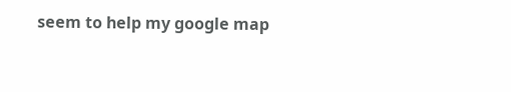seem to help my google map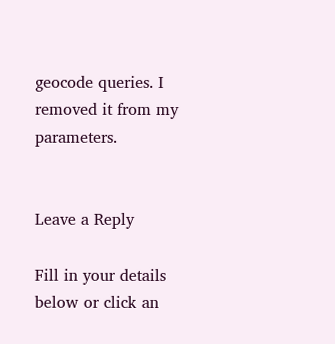geocode queries. I removed it from my parameters.


Leave a Reply

Fill in your details below or click an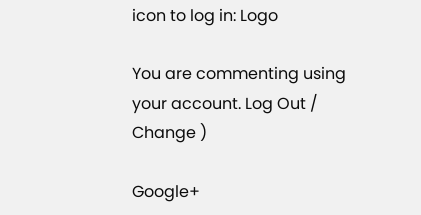icon to log in: Logo

You are commenting using your account. Log Out /  Change )

Google+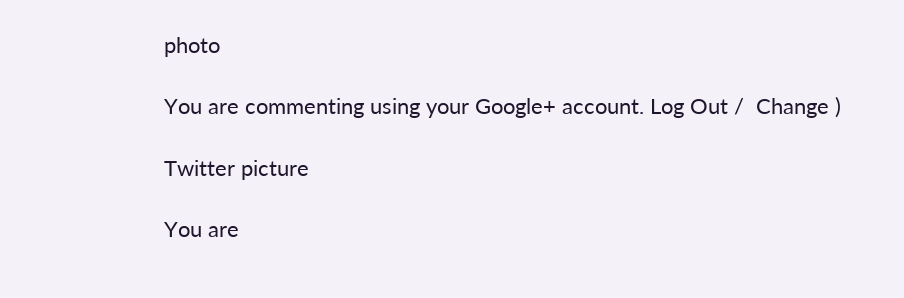photo

You are commenting using your Google+ account. Log Out /  Change )

Twitter picture

You are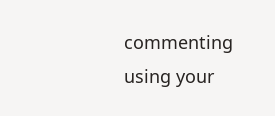commenting using your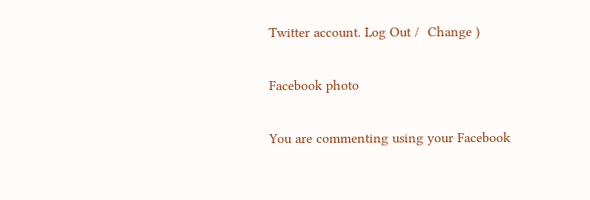Twitter account. Log Out /  Change )

Facebook photo

You are commenting using your Facebook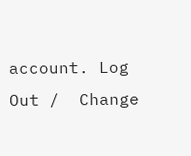account. Log Out /  Change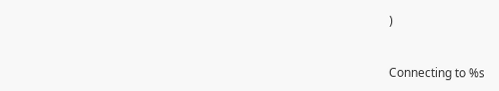)


Connecting to %s